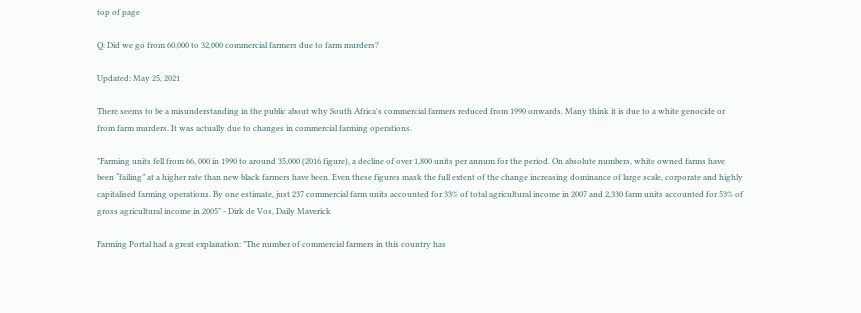top of page

Q: Did we go from 60,000 to 32,000 commercial farmers due to farm murders?

Updated: May 25, 2021

There seems to be a misunderstanding in the public about why South Africa's commercial farmers reduced from 1990 onwards. Many think it is due to a white genocide or from farm murders. It was actually due to changes in commercial farming operations.

"Farming units fell from 66, 000 in 1990 to around 35,000 (2016 figure), a decline of over 1,800 units per annum for the period. On absolute numbers, white owned farms have been “failing” at a higher rate than new black farmers have been. Even these figures mask the full extent of the change increasing dominance of large scale, corporate and highly capitalised farming operations. By one estimate, just 237 commercial farm units accounted for 33% of total agricultural income in 2007 and 2,330 farm units accounted for 53% of gross agricultural income in 2005" - Dirk de Vos, Daily Maverick

Farming Portal had a great explanation: "The number of commercial farmers in this country has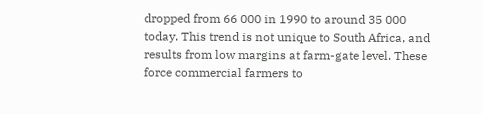dropped from 66 000 in 1990 to around 35 000 today. This trend is not unique to South Africa, and results from low margins at farm-gate level. These force commercial farmers to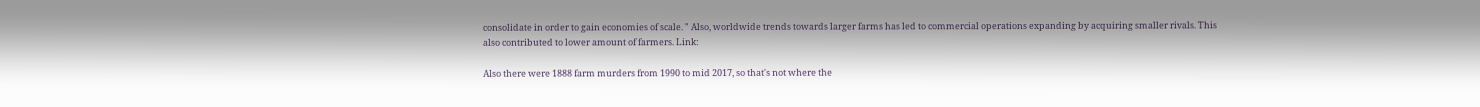consolidate in order to gain economies of scale. " Also, worldwide trends towards larger farms has led to commercial operations expanding by acquiring smaller rivals. This also contributed to lower amount of farmers. Link:

Also there were 1888 farm murders from 1990 to mid 2017, so that's not where the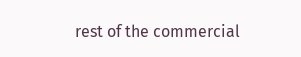rest of the commercial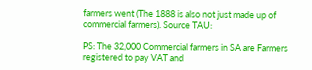farmers went (The 1888 is also not just made up of commercial farmers). Source TAU:

PS: The 32,000 Commercial farmers in SA are Farmers registered to pay VAT and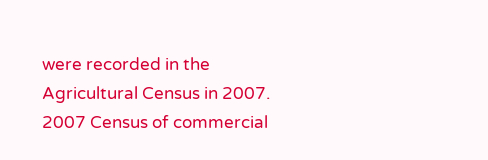were recorded in the Agricultural Census in 2007. 2007 Census of commercial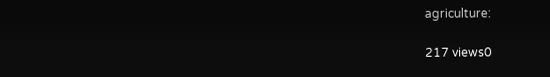agriculture:

217 views0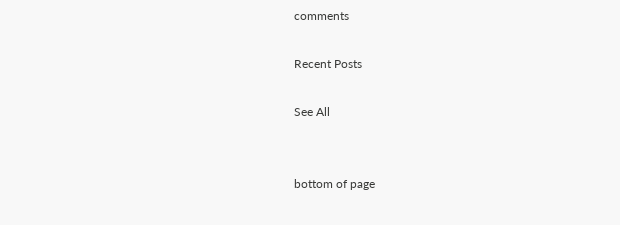comments

Recent Posts

See All


bottom of page